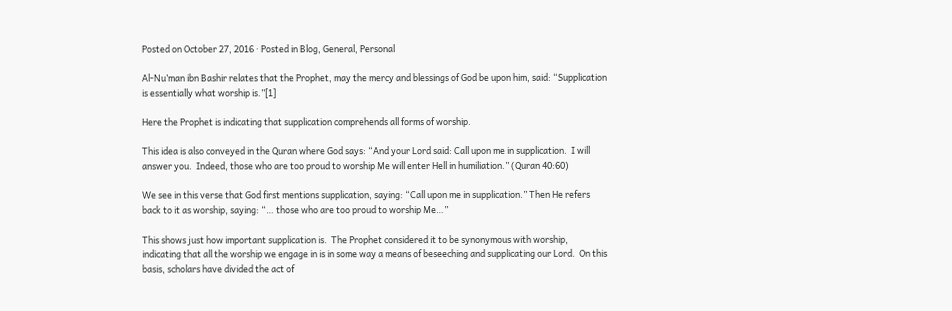Posted on October 27, 2016 · Posted in Blog, General, Personal

Al-Nu’man ibn Bashir relates that the Prophet, may the mercy and blessings of God be upon him, said: “Supplication is essentially what worship is.”[1]

Here the Prophet is indicating that supplication comprehends all forms of worship.

This idea is also conveyed in the Quran where God says: “And your Lord said: Call upon me in supplication.  I will answer you.  Indeed, those who are too proud to worship Me will enter Hell in humiliation.” (Quran 40:60)

We see in this verse that God first mentions supplication, saying: “Call upon me in supplication.” Then He refers back to it as worship, saying: “… those who are too proud to worship Me…”

This shows just how important supplication is.  The Prophet considered it to be synonymous with worship, indicating that all the worship we engage in is in some way a means of beseeching and supplicating our Lord.  On this basis, scholars have divided the act of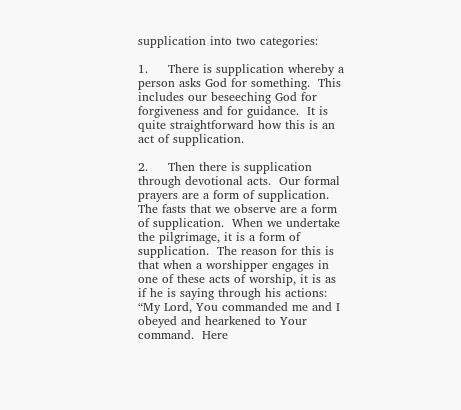supplication into two categories:

1.     There is supplication whereby a person asks God for something.  This includes our beseeching God for forgiveness and for guidance.  It is quite straightforward how this is an act of supplication.

2.     Then there is supplication through devotional acts.  Our formal prayers are a form of supplication.  The fasts that we observe are a form of supplication.  When we undertake the pilgrimage, it is a form of supplication.  The reason for this is that when a worshipper engages in one of these acts of worship, it is as if he is saying through his actions: “My Lord, You commanded me and I obeyed and hearkened to Your command.  Here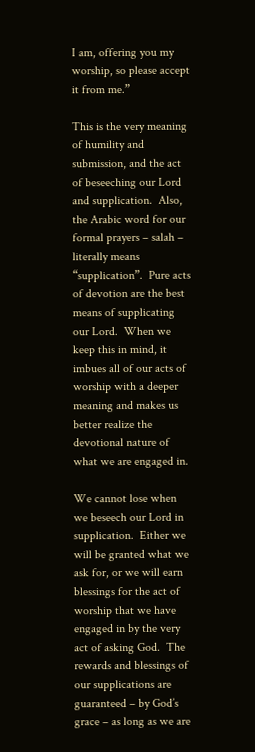I am, offering you my worship, so please accept it from me.”

This is the very meaning of humility and submission, and the act of beseeching our Lord and supplication.  Also, the Arabic word for our formal prayers – salah – literally means “supplication”.  Pure acts of devotion are the best means of supplicating our Lord.  When we keep this in mind, it imbues all of our acts of worship with a deeper meaning and makes us better realize the devotional nature of what we are engaged in.

We cannot lose when we beseech our Lord in supplication.  Either we will be granted what we ask for, or we will earn blessings for the act of worship that we have engaged in by the very act of asking God.  The rewards and blessings of our supplications are guaranteed – by God’s grace – as long as we are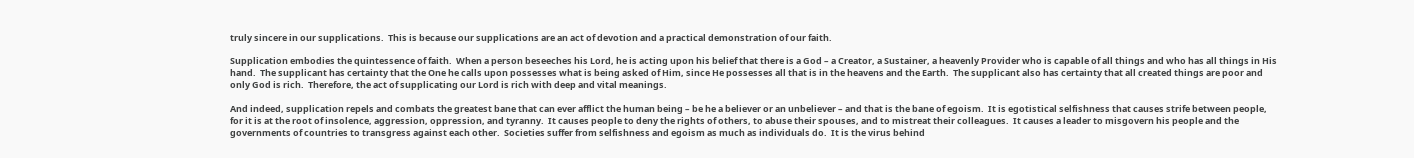truly sincere in our supplications.  This is because our supplications are an act of devotion and a practical demonstration of our faith.

Supplication embodies the quintessence of faith.  When a person beseeches his Lord, he is acting upon his belief that there is a God – a Creator, a Sustainer, a heavenly Provider who is capable of all things and who has all things in His hand.  The supplicant has certainty that the One he calls upon possesses what is being asked of Him, since He possesses all that is in the heavens and the Earth.  The supplicant also has certainty that all created things are poor and only God is rich.  Therefore, the act of supplicating our Lord is rich with deep and vital meanings.

And indeed, supplication repels and combats the greatest bane that can ever afflict the human being – be he a believer or an unbeliever – and that is the bane of egoism.  It is egotistical selfishness that causes strife between people, for it is at the root of insolence, aggression, oppression, and tyranny.  It causes people to deny the rights of others, to abuse their spouses, and to mistreat their colleagues.  It causes a leader to misgovern his people and the governments of countries to transgress against each other.  Societies suffer from selfishness and egoism as much as individuals do.  It is the virus behind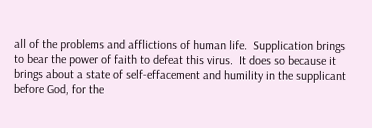all of the problems and afflictions of human life.  Supplication brings to bear the power of faith to defeat this virus.  It does so because it brings about a state of self-effacement and humility in the supplicant before God, for the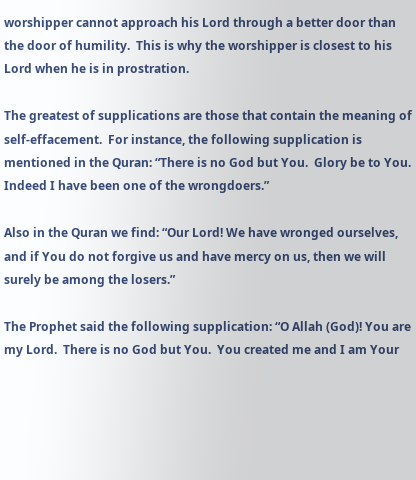worshipper cannot approach his Lord through a better door than the door of humility.  This is why the worshipper is closest to his Lord when he is in prostration.

The greatest of supplications are those that contain the meaning of self-effacement.  For instance, the following supplication is mentioned in the Quran: “There is no God but You.  Glory be to You.  Indeed I have been one of the wrongdoers.”

Also in the Quran we find: “Our Lord! We have wronged ourselves, and if You do not forgive us and have mercy on us, then we will surely be among the losers.”

The Prophet said the following supplication: “O Allah (God)! You are my Lord.  There is no God but You.  You created me and I am Your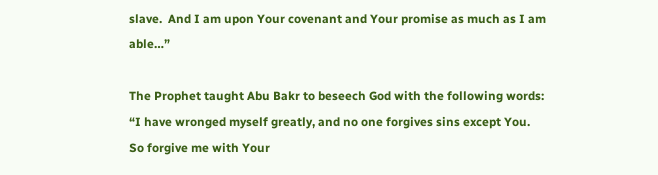slave.  And I am upon Your covenant and Your promise as much as I am able…”

The Prophet taught Abu Bakr to beseech God with the following words: “I have wronged myself greatly, and no one forgives sins except You.  So forgive me with Your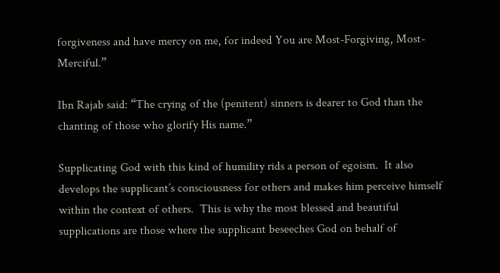forgiveness and have mercy on me, for indeed You are Most-Forgiving, Most-Merciful.”

Ibn Rajab said: “The crying of the (penitent) sinners is dearer to God than the chanting of those who glorify His name.”

Supplicating God with this kind of humility rids a person of egoism.  It also develops the supplicant’s consciousness for others and makes him perceive himself within the context of others.  This is why the most blessed and beautiful supplications are those where the supplicant beseeches God on behalf of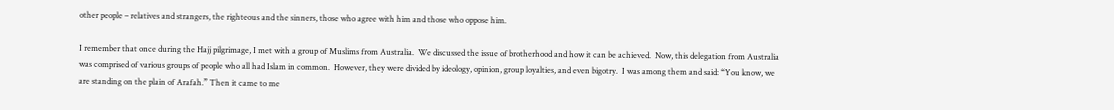other people – relatives and strangers, the righteous and the sinners, those who agree with him and those who oppose him.

I remember that once during the Hajj pilgrimage, I met with a group of Muslims from Australia.  We discussed the issue of brotherhood and how it can be achieved.  Now, this delegation from Australia was comprised of various groups of people who all had Islam in common.  However, they were divided by ideology, opinion, group loyalties, and even bigotry.  I was among them and said: “You know, we are standing on the plain of Arafah.” Then it came to me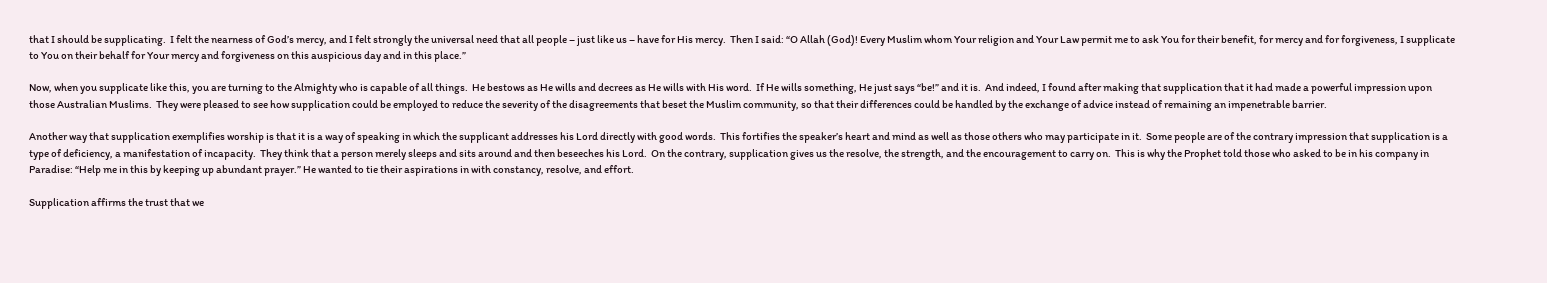that I should be supplicating.  I felt the nearness of God’s mercy, and I felt strongly the universal need that all people – just like us – have for His mercy.  Then I said: “O Allah (God)! Every Muslim whom Your religion and Your Law permit me to ask You for their benefit, for mercy and for forgiveness, I supplicate to You on their behalf for Your mercy and forgiveness on this auspicious day and in this place.”

Now, when you supplicate like this, you are turning to the Almighty who is capable of all things.  He bestows as He wills and decrees as He wills with His word.  If He wills something, He just says “be!” and it is.  And indeed, I found after making that supplication that it had made a powerful impression upon those Australian Muslims.  They were pleased to see how supplication could be employed to reduce the severity of the disagreements that beset the Muslim community, so that their differences could be handled by the exchange of advice instead of remaining an impenetrable barrier.

Another way that supplication exemplifies worship is that it is a way of speaking in which the supplicant addresses his Lord directly with good words.  This fortifies the speaker’s heart and mind as well as those others who may participate in it.  Some people are of the contrary impression that supplication is a type of deficiency, a manifestation of incapacity.  They think that a person merely sleeps and sits around and then beseeches his Lord.  On the contrary, supplication gives us the resolve, the strength, and the encouragement to carry on.  This is why the Prophet told those who asked to be in his company in Paradise: “Help me in this by keeping up abundant prayer.” He wanted to tie their aspirations in with constancy, resolve, and effort.

Supplication affirms the trust that we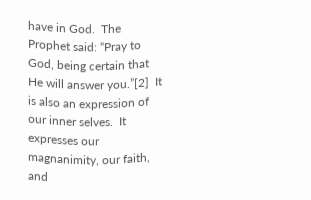have in God.  The Prophet said: “Pray to God, being certain that He will answer you.”[2]  It is also an expression of our inner selves.  It expresses our magnanimity, our faith, and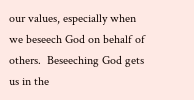our values, especially when we beseech God on behalf of others.  Beseeching God gets us in the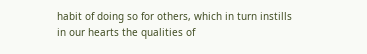habit of doing so for others, which in turn instills in our hearts the qualities of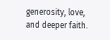generosity, love, and deeper faith.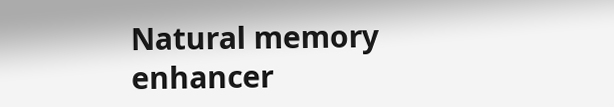Natural memory enhancer